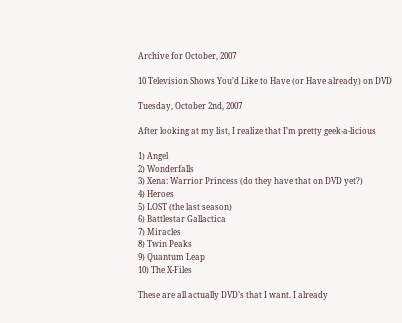Archive for October, 2007

10 Television Shows You’d Like to Have (or Have already) on DVD

Tuesday, October 2nd, 2007

After looking at my list, I realize that I’m pretty geek-a-licious

1) Angel
2) Wonderfalls
3) Xena: Warrior Princess (do they have that on DVD yet?)
4) Heroes
5) LOST (the last season)
6) Battlestar Gallactica
7) Miracles
8) Twin Peaks
9) Quantum Leap
10) The X-Files

These are all actually DVD’s that I want. I already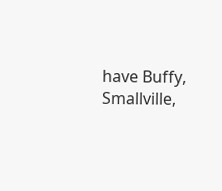have Buffy, Smallville,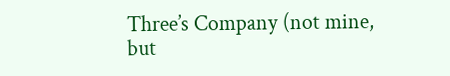Three’s Company (not mine, but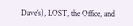Dave’s), LOST, the Office, and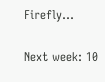Firefly…

Next week: 10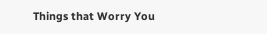Things that Worry You